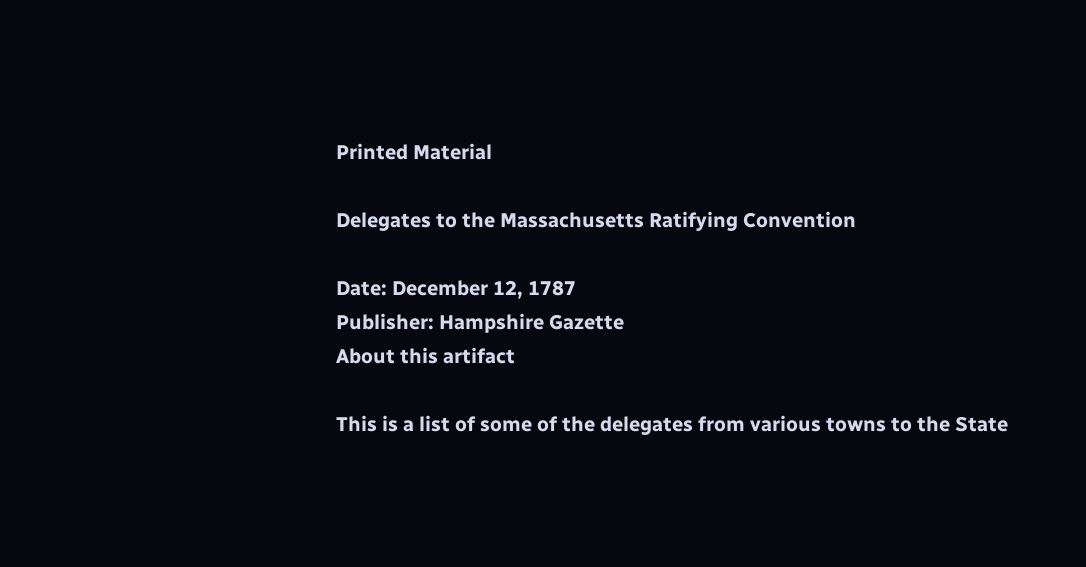Printed Material

Delegates to the Massachusetts Ratifying Convention

Date: December 12, 1787
Publisher: Hampshire Gazette
About this artifact

This is a list of some of the delegates from various towns to the State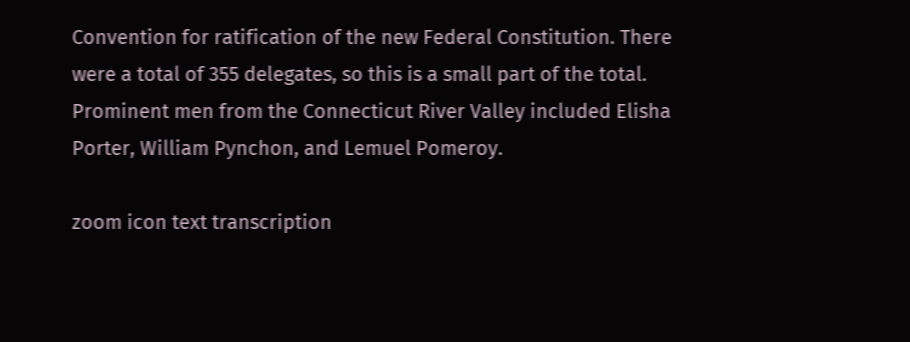Convention for ratification of the new Federal Constitution. There were a total of 355 delegates, so this is a small part of the total. Prominent men from the Connecticut River Valley included Elisha Porter, William Pynchon, and Lemuel Pomeroy.

zoom icon text transcription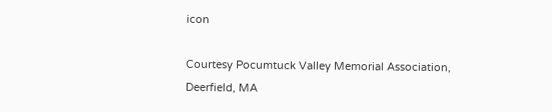icon

Courtesy Pocumtuck Valley Memorial Association, Deerfield, MA